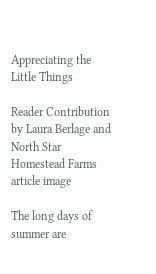Appreciating the Little Things

Reader Contribution by Laura Berlage and North Star Homestead Farms
article image

The long days of summer are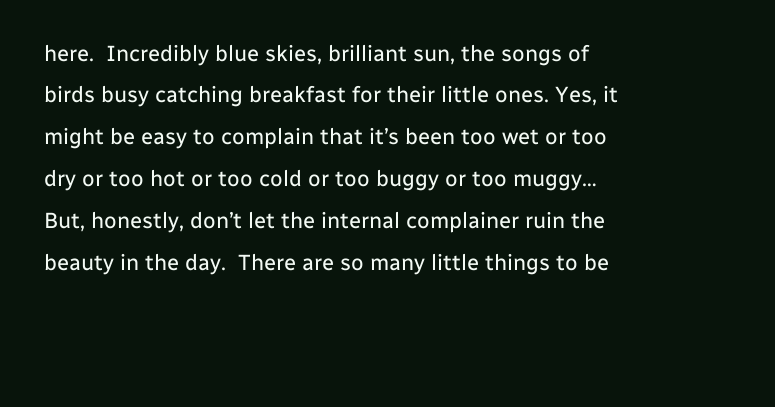here.  Incredibly blue skies, brilliant sun, the songs of birds busy catching breakfast for their little ones. Yes, it might be easy to complain that it’s been too wet or too dry or too hot or too cold or too buggy or too muggy… But, honestly, don’t let the internal complainer ruin the beauty in the day.  There are so many little things to be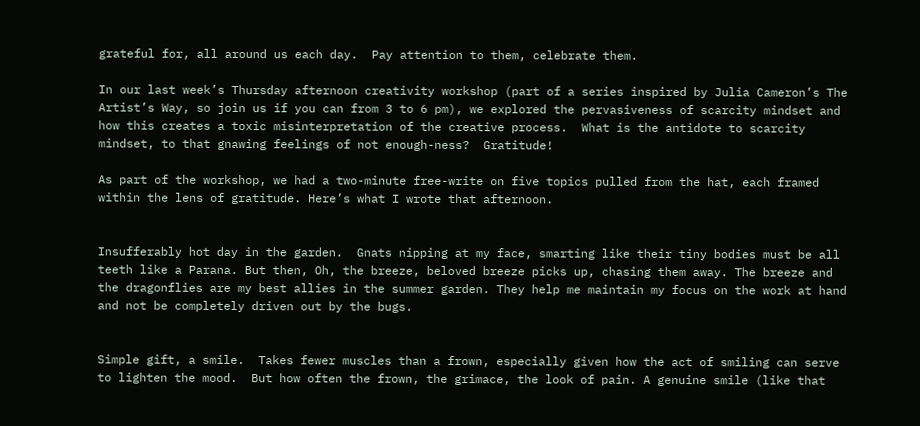grateful for, all around us each day.  Pay attention to them, celebrate them.

In our last week’s Thursday afternoon creativity workshop (part of a series inspired by Julia Cameron’s The Artist’s Way, so join us if you can from 3 to 6 pm), we explored the pervasiveness of scarcity mindset and how this creates a toxic misinterpretation of the creative process.  What is the antidote to scarcity mindset, to that gnawing feelings of not enough-ness?  Gratitude!

As part of the workshop, we had a two-minute free-write on five topics pulled from the hat, each framed within the lens of gratitude. Here’s what I wrote that afternoon.


Insufferably hot day in the garden.  Gnats nipping at my face, smarting like their tiny bodies must be all teeth like a Parana. But then, Oh, the breeze, beloved breeze picks up, chasing them away. The breeze and the dragonflies are my best allies in the summer garden. They help me maintain my focus on the work at hand and not be completely driven out by the bugs.


Simple gift, a smile.  Takes fewer muscles than a frown, especially given how the act of smiling can serve to lighten the mood.  But how often the frown, the grimace, the look of pain. A genuine smile (like that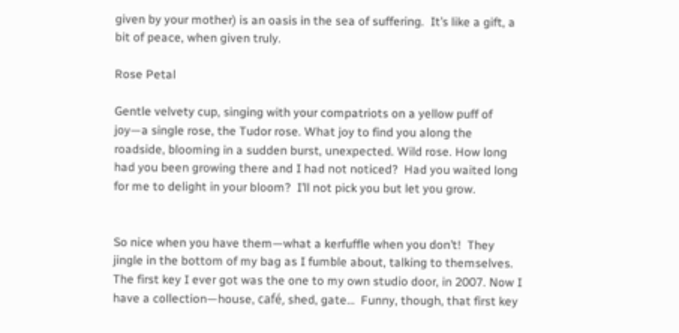given by your mother) is an oasis in the sea of suffering.  It’s like a gift, a bit of peace, when given truly.

Rose Petal

Gentle velvety cup, singing with your compatriots on a yellow puff of joy—a single rose, the Tudor rose. What joy to find you along the roadside, blooming in a sudden burst, unexpected. Wild rose. How long had you been growing there and I had not noticed?  Had you waited long for me to delight in your bloom?  I’ll not pick you but let you grow.


So nice when you have them—what a kerfuffle when you don’t!  They jingle in the bottom of my bag as I fumble about, talking to themselves. The first key I ever got was the one to my own studio door, in 2007. Now I have a collection—house, café, shed, gate…  Funny, though, that first key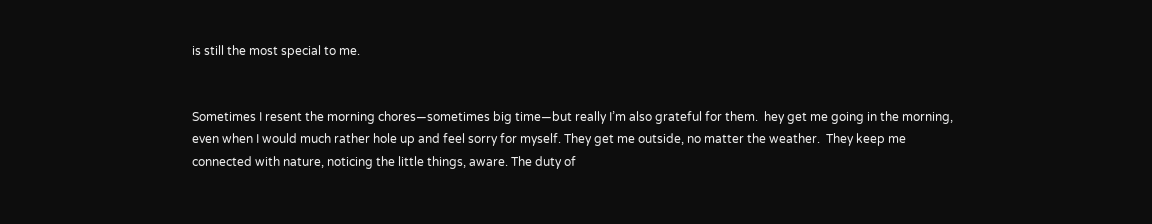is still the most special to me.


Sometimes I resent the morning chores—sometimes big time—but really I’m also grateful for them.  hey get me going in the morning, even when I would much rather hole up and feel sorry for myself. They get me outside, no matter the weather.  They keep me connected with nature, noticing the little things, aware. The duty of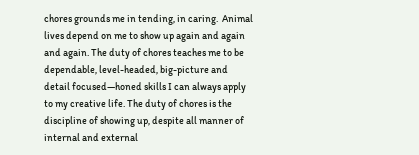chores grounds me in tending, in caring.  Animal lives depend on me to show up again and again and again. The duty of chores teaches me to be dependable, level-headed, big-picture and detail focused—honed skills I can always apply to my creative life. The duty of chores is the discipline of showing up, despite all manner of internal and external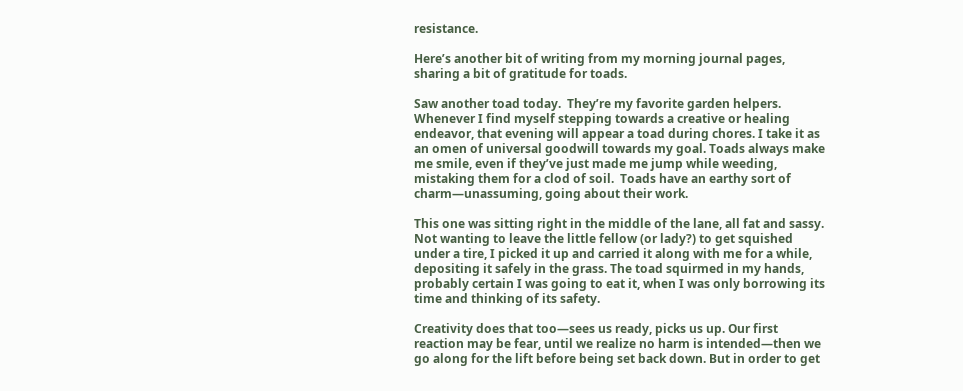resistance.

Here’s another bit of writing from my morning journal pages, sharing a bit of gratitude for toads.

Saw another toad today.  They’re my favorite garden helpers. Whenever I find myself stepping towards a creative or healing endeavor, that evening will appear a toad during chores. I take it as an omen of universal goodwill towards my goal. Toads always make me smile, even if they’ve just made me jump while weeding, mistaking them for a clod of soil.  Toads have an earthy sort of charm—unassuming, going about their work.

This one was sitting right in the middle of the lane, all fat and sassy.  Not wanting to leave the little fellow (or lady?) to get squished under a tire, I picked it up and carried it along with me for a while, depositing it safely in the grass. The toad squirmed in my hands, probably certain I was going to eat it, when I was only borrowing its time and thinking of its safety.

Creativity does that too—sees us ready, picks us up. Our first reaction may be fear, until we realize no harm is intended—then we go along for the lift before being set back down. But in order to get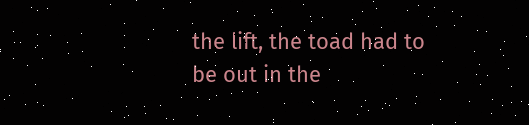the lift, the toad had to be out in the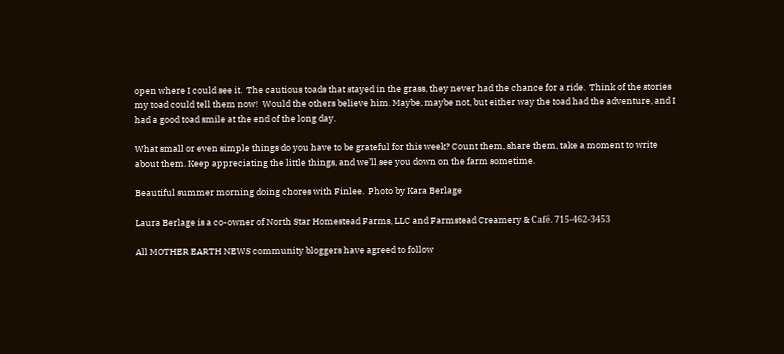open where I could see it.  The cautious toads that stayed in the grass, they never had the chance for a ride.  Think of the stories my toad could tell them now!  Would the others believe him. Maybe, maybe not, but either way the toad had the adventure, and I had a good toad smile at the end of the long day.

What small or even simple things do you have to be grateful for this week? Count them, share them, take a moment to write about them. Keep appreciating the little things, and we’ll see you down on the farm sometime.

Beautiful summer morning doing chores with Finlee.  Photo by Kara Berlage

Laura Berlage is a co-owner of North Star Homestead Farms, LLC and Farmstead Creamery & Café. 715-462-3453

All MOTHER EARTH NEWS community bloggers have agreed to follow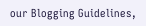our Blogging Guidelines,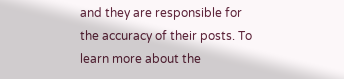and they are responsible for the accuracy of their posts. To learn more about the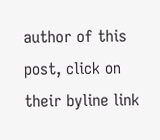author of this post, click on their byline link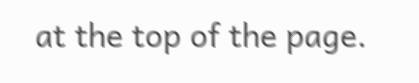at the top of the page.